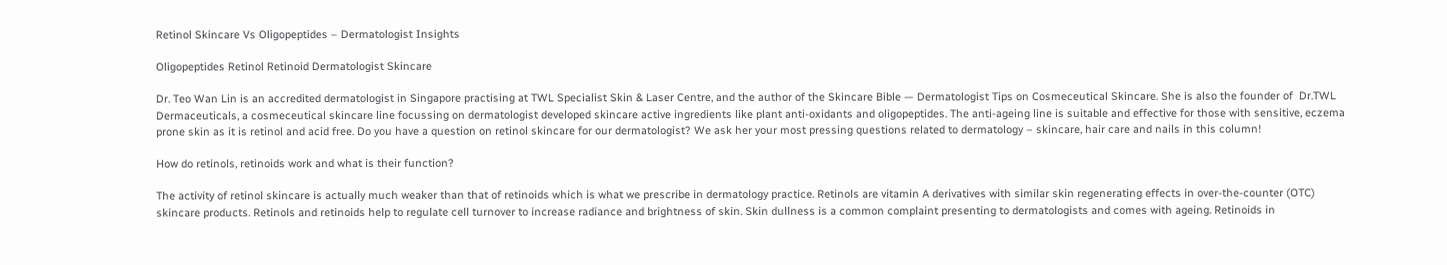Retinol Skincare Vs Oligopeptides – Dermatologist Insights

Oligopeptides Retinol Retinoid Dermatologist Skincare

Dr. Teo Wan Lin is an accredited dermatologist in Singapore practising at TWL Specialist Skin & Laser Centre, and the author of the Skincare Bible — Dermatologist Tips on Cosmeceutical Skincare. She is also the founder of  Dr.TWL Dermaceuticals, a cosmeceutical skincare line focussing on dermatologist developed skincare active ingredients like plant anti-oxidants and oligopeptides. The anti-ageing line is suitable and effective for those with sensitive, eczema prone skin as it is retinol and acid free. Do you have a question on retinol skincare for our dermatologist? We ask her your most pressing questions related to dermatology – skincare, hair care and nails in this column!

How do retinols, retinoids work and what is their function?

The activity of retinol skincare is actually much weaker than that of retinoids which is what we prescribe in dermatology practice. Retinols are vitamin A derivatives with similar skin regenerating effects in over-the-counter (OTC) skincare products. Retinols and retinoids help to regulate cell turnover to increase radiance and brightness of skin. Skin dullness is a common complaint presenting to dermatologists and comes with ageing. Retinoids in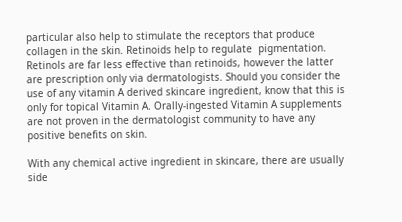particular also help to stimulate the receptors that produce collagen in the skin. Retinoids help to regulate  pigmentation. Retinols are far less effective than retinoids, however the latter are prescription only via dermatologists. Should you consider the use of any vitamin A derived skincare ingredient, know that this is only for topical Vitamin A. Orally-ingested Vitamin A supplements are not proven in the dermatologist community to have any positive benefits on skin.

With any chemical active ingredient in skincare, there are usually side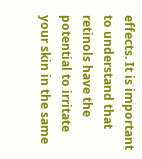effects. It is important to understand that retinols have the potential to irritate your skin in the same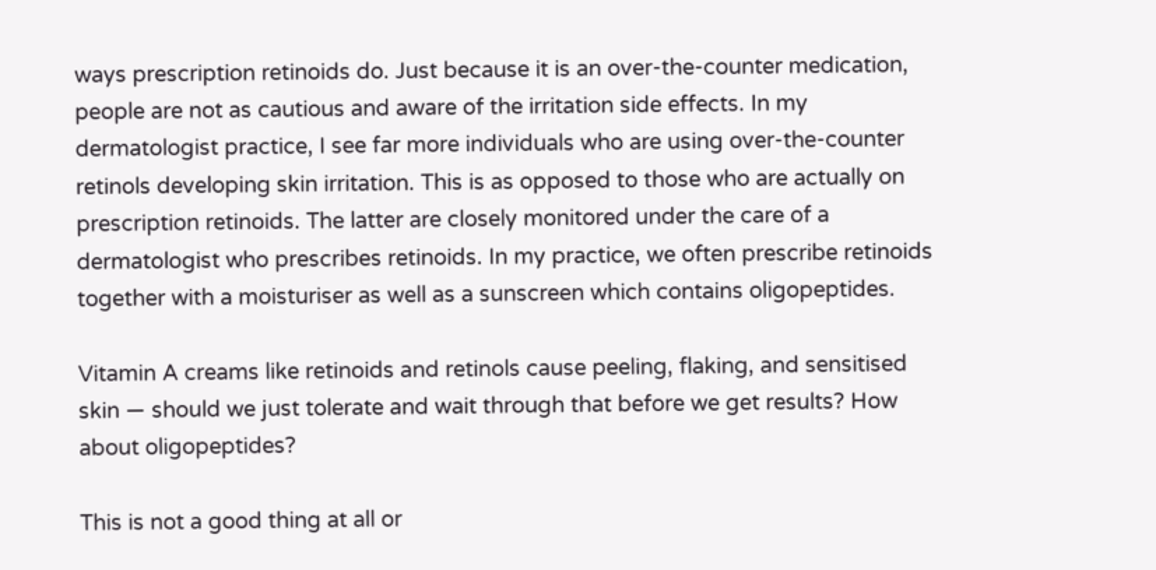ways prescription retinoids do. Just because it is an over-the-counter medication, people are not as cautious and aware of the irritation side effects. In my dermatologist practice, I see far more individuals who are using over-the-counter retinols developing skin irritation. This is as opposed to those who are actually on prescription retinoids. The latter are closely monitored under the care of a dermatologist who prescribes retinoids. In my practice, we often prescribe retinoids together with a moisturiser as well as a sunscreen which contains oligopeptides.

Vitamin A creams like retinoids and retinols cause peeling, flaking, and sensitised skin — should we just tolerate and wait through that before we get results? How about oligopeptides?

This is not a good thing at all or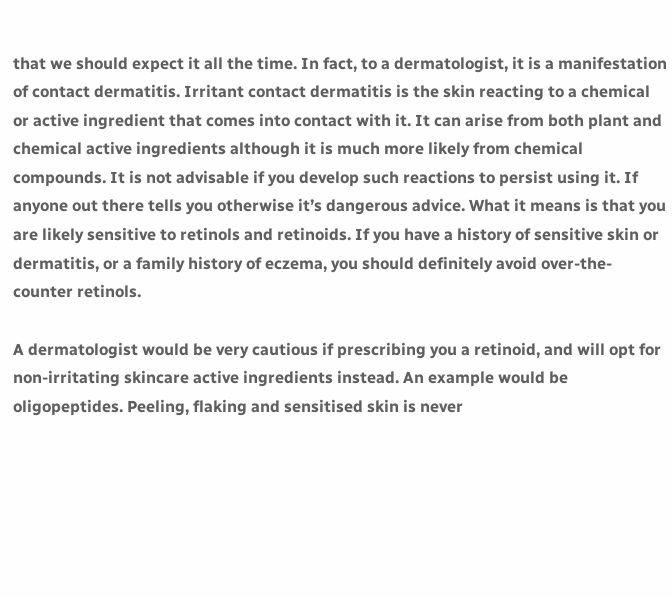that we should expect it all the time. In fact, to a dermatologist, it is a manifestation of contact dermatitis. Irritant contact dermatitis is the skin reacting to a chemical or active ingredient that comes into contact with it. It can arise from both plant and chemical active ingredients although it is much more likely from chemical compounds. It is not advisable if you develop such reactions to persist using it. If anyone out there tells you otherwise it’s dangerous advice. What it means is that you are likely sensitive to retinols and retinoids. If you have a history of sensitive skin or dermatitis, or a family history of eczema, you should definitely avoid over-the-counter retinols.

A dermatologist would be very cautious if prescribing you a retinoid, and will opt for non-irritating skincare active ingredients instead. An example would be oligopeptides. Peeling, flaking and sensitised skin is never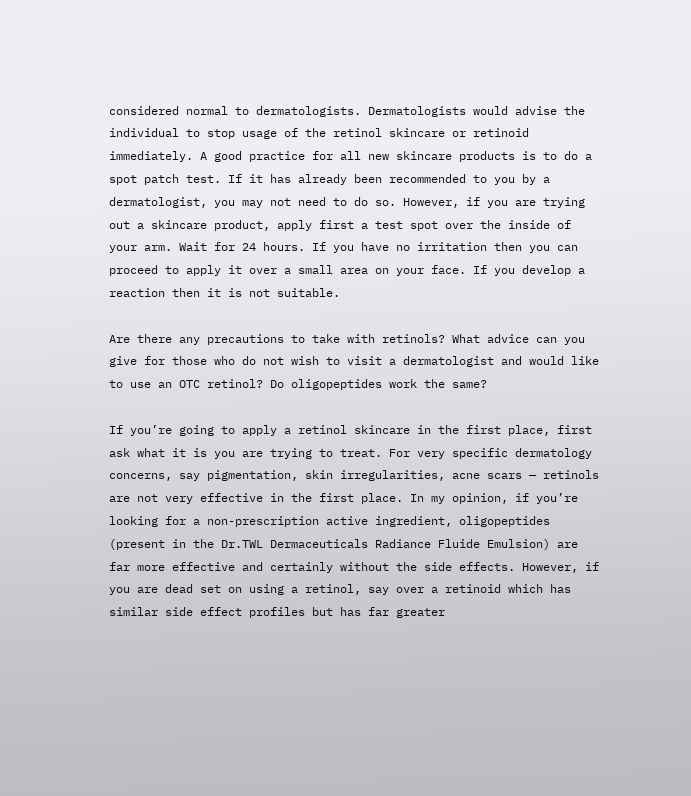considered normal to dermatologists. Dermatologists would advise the individual to stop usage of the retinol skincare or retinoid immediately. A good practice for all new skincare products is to do a spot patch test. If it has already been recommended to you by a dermatologist, you may not need to do so. However, if you are trying out a skincare product, apply first a test spot over the inside of your arm. Wait for 24 hours. If you have no irritation then you can proceed to apply it over a small area on your face. If you develop a reaction then it is not suitable.

Are there any precautions to take with retinols? What advice can you give for those who do not wish to visit a dermatologist and would like to use an OTC retinol? Do oligopeptides work the same?

If you’re going to apply a retinol skincare in the first place, first ask what it is you are trying to treat. For very specific dermatology concerns, say pigmentation, skin irregularities, acne scars — retinols are not very effective in the first place. In my opinion, if you’re looking for a non-prescription active ingredient, oligopeptides (present in the Dr.TWL Dermaceuticals Radiance Fluide Emulsion) are far more effective and certainly without the side effects. However, if you are dead set on using a retinol, say over a retinoid which has similar side effect profiles but has far greater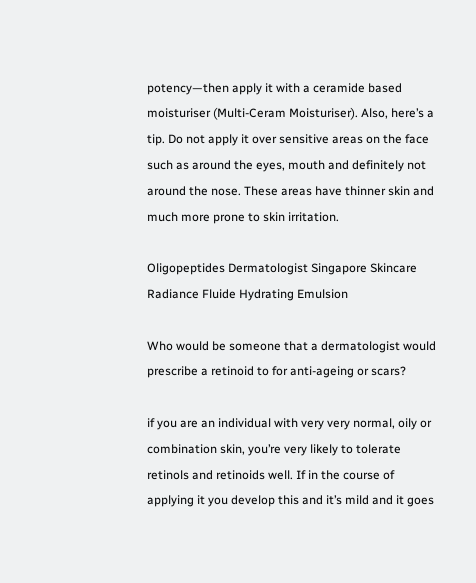potency—then apply it with a ceramide based moisturiser (Multi-Ceram Moisturiser). Also, here’s a tip. Do not apply it over sensitive areas on the face such as around the eyes, mouth and definitely not around the nose. These areas have thinner skin and much more prone to skin irritation.

Oligopeptides Dermatologist Singapore Skincare Radiance Fluide Hydrating Emulsion

Who would be someone that a dermatologist would prescribe a retinoid to for anti-ageing or scars?

if you are an individual with very very normal, oily or combination skin, you’re very likely to tolerate retinols and retinoids well. If in the course of applying it you develop this and it’s mild and it goes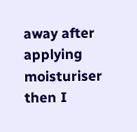away after applying moisturiser then I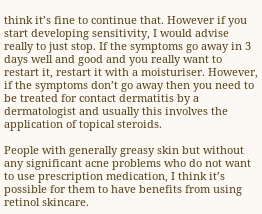think it’s fine to continue that. However if you start developing sensitivity, I would advise really to just stop. If the symptoms go away in 3 days well and good and you really want to restart it, restart it with a moisturiser. However, if the symptoms don’t go away then you need to be treated for contact dermatitis by a dermatologist and usually this involves the application of topical steroids.

People with generally greasy skin but without any significant acne problems who do not want to use prescription medication, I think it’s possible for them to have benefits from using retinol skincare.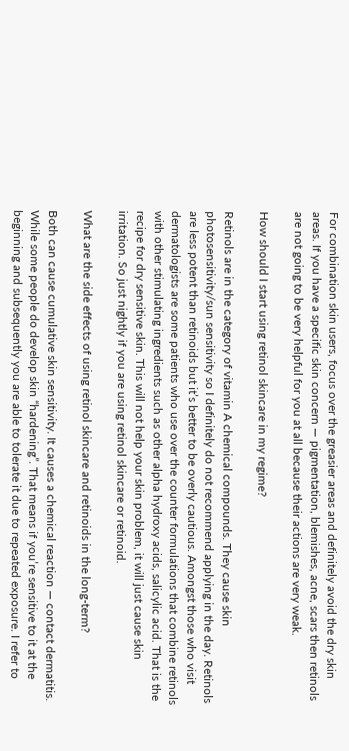For combination skin users, focus over the greasier areas and definitely avoid the dry skin areas. If you have a specific skin concern — pigmentation, blemishes, acne, scars then retinols are not going to be very helpful for you at all because their actions are very weak.

How should I start using retinol skincare in my regime?

Retinols are in the category of vitamin A chemical compounds. They cause skin photosensitivity/sun sensitivity so I definitely do not recommend applying in the day. Retinols are less potent than retinoids but it’s better to be overly cautious. Amongst those who visit dermatologists are some patients who use over the counter formulations that combine retinols with other stimulating ingredients such as other alpha hydroxy acids, salicylic acid. That is the recipe for dry sensitive skin. This will not help your skin problem, it will just cause skin irritation. So just nightly if you are using retinol skincare or retinoid.

What are the side effects of using retinol skincare and retinoids in the long-term?

Both can cause cumulative skin sensitivity. It causes a chemical reaction — contact dermatitis. While some people do develop skin “hardening”. That means if you’re sensitive to it at the beginning and subsequently you are able to tolerate it due to repeated exposure. I refer to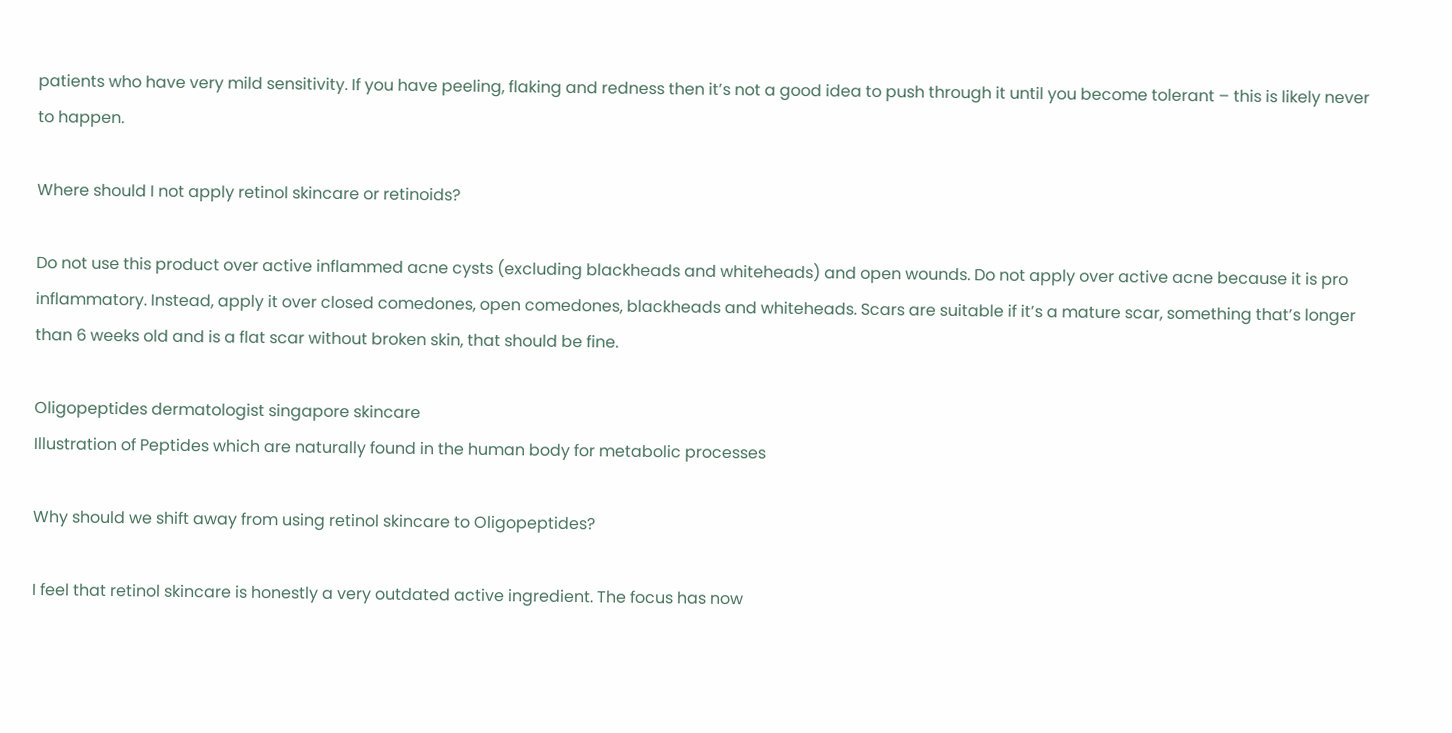patients who have very mild sensitivity. If you have peeling, flaking and redness then it’s not a good idea to push through it until you become tolerant – this is likely never to happen.

Where should I not apply retinol skincare or retinoids?

Do not use this product over active inflammed acne cysts (excluding blackheads and whiteheads) and open wounds. Do not apply over active acne because it is pro inflammatory. Instead, apply it over closed comedones, open comedones, blackheads and whiteheads. Scars are suitable if it’s a mature scar, something that’s longer than 6 weeks old and is a flat scar without broken skin, that should be fine.

Oligopeptides dermatologist singapore skincare
Illustration of Peptides which are naturally found in the human body for metabolic processes

Why should we shift away from using retinol skincare to Oligopeptides?

I feel that retinol skincare is honestly a very outdated active ingredient. The focus has now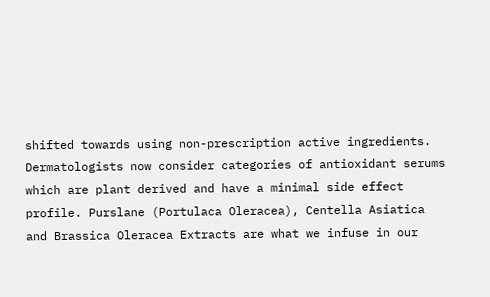shifted towards using non-prescription active ingredients. Dermatologists now consider categories of antioxidant serums which are plant derived and have a minimal side effect profile. Purslane (Portulaca Oleracea), Centella Asiatica and Brassica Oleracea Extracts are what we infuse in our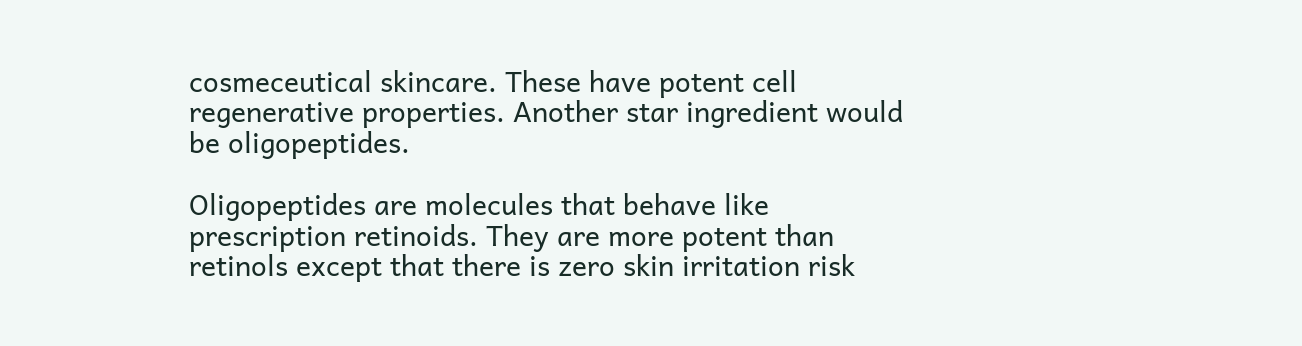cosmeceutical skincare. These have potent cell regenerative properties. Another star ingredient would be oligopeptides.

Oligopeptides are molecules that behave like prescription retinoids. They are more potent than retinols except that there is zero skin irritation risk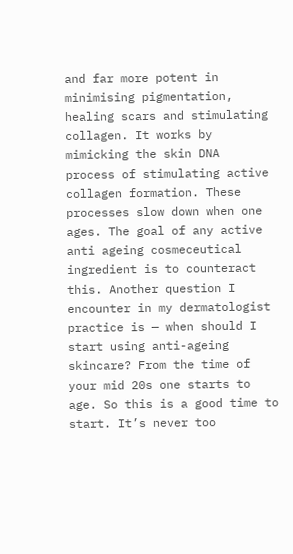and far more potent in minimising pigmentation, healing scars and stimulating collagen. It works by mimicking the skin DNA  process of stimulating active collagen formation. These processes slow down when one ages. The goal of any active anti ageing cosmeceutical ingredient is to counteract this. Another question I encounter in my dermatologist practice is — when should I start using anti-ageing skincare? From the time of your mid 20s one starts to age. So this is a good time to start. It’s never too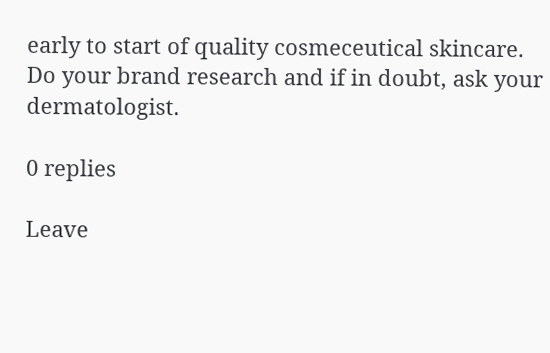early to start of quality cosmeceutical skincare. Do your brand research and if in doubt, ask your dermatologist.

0 replies

Leave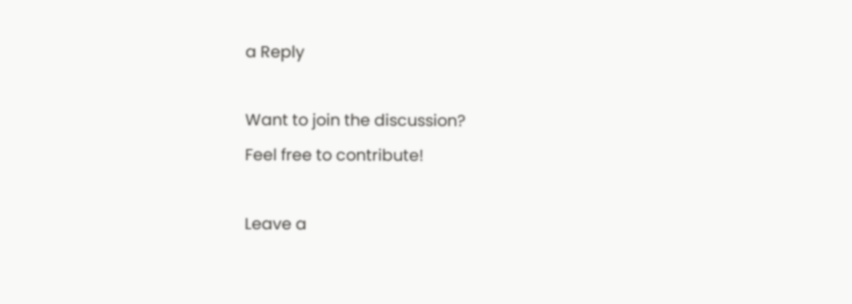a Reply

Want to join the discussion?
Feel free to contribute!

Leave a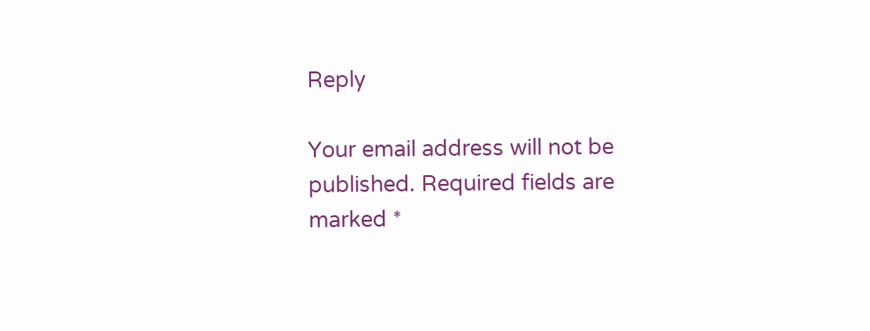Reply

Your email address will not be published. Required fields are marked *